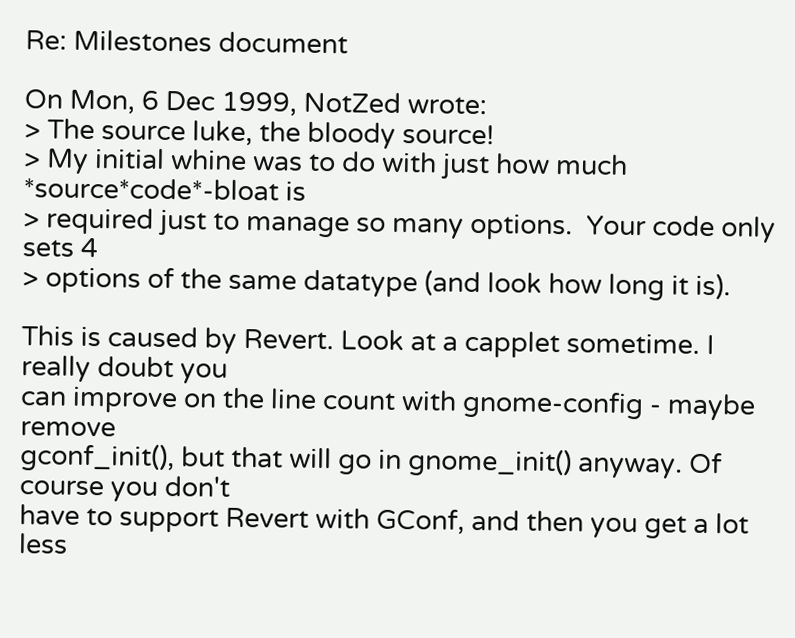Re: Milestones document

On Mon, 6 Dec 1999, NotZed wrote:
> The source luke, the bloody source!
> My initial whine was to do with just how much *source*code*-bloat is
> required just to manage so many options.  Your code only sets 4
> options of the same datatype (and look how long it is).

This is caused by Revert. Look at a capplet sometime. I really doubt you
can improve on the line count with gnome-config - maybe remove
gconf_init(), but that will go in gnome_init() anyway. Of course you don't
have to support Revert with GConf, and then you get a lot less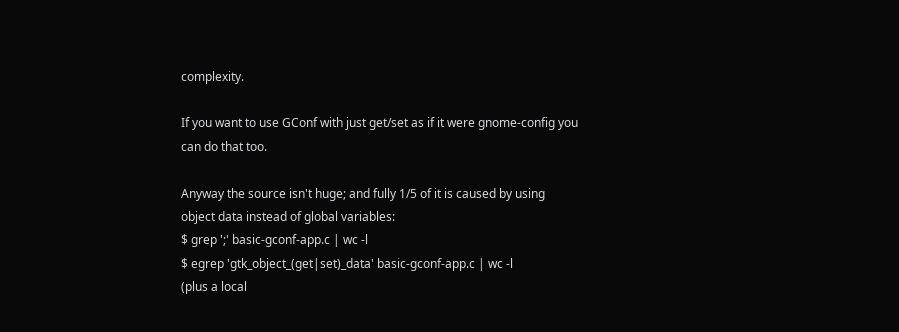complexity.

If you want to use GConf with just get/set as if it were gnome-config you
can do that too.

Anyway the source isn't huge; and fully 1/5 of it is caused by using
object data instead of global variables:
$ grep ';' basic-gconf-app.c | wc -l
$ egrep 'gtk_object_(get|set)_data' basic-gconf-app.c | wc -l
(plus a local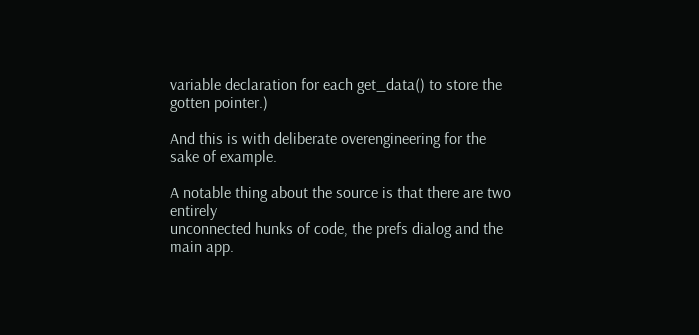variable declaration for each get_data() to store the
gotten pointer.)

And this is with deliberate overengineering for the sake of example.

A notable thing about the source is that there are two entirely
unconnected hunks of code, the prefs dialog and the main app.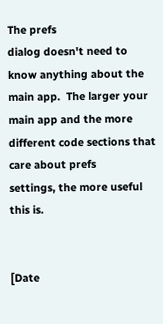The prefs
dialog doesn't need to know anything about the main app.  The larger your
main app and the more different code sections that care about prefs
settings, the more useful this is.


[Date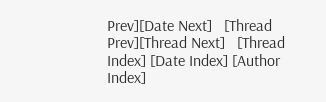Prev][Date Next]   [Thread Prev][Thread Next]   [Thread Index] [Date Index] [Author Index]